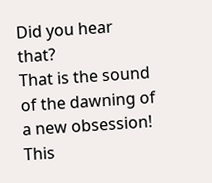Did you hear that?
That is the sound of the dawning of a new obsession!
This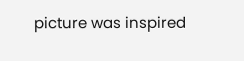picture was inspired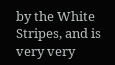by the White Stripes, and is very very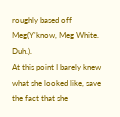roughly based off Meg(Y'know, Meg White. Duh.).
At this point I barely knew what she looked like, save the fact that she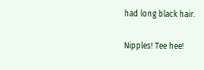had long black hair.

Nipples! Tee hee!